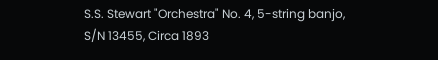S.S. Stewart "Orchestra" No. 4, 5-string banjo, S/N 13455, Circa 1893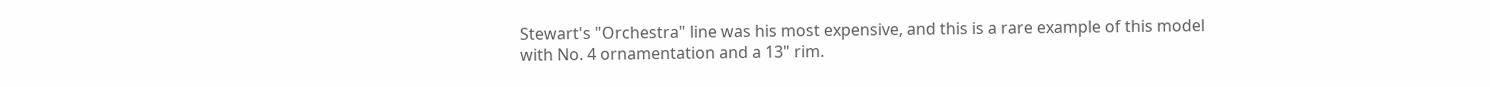Stewart's "Orchestra" line was his most expensive, and this is a rare example of this model with No. 4 ornamentation and a 13" rim.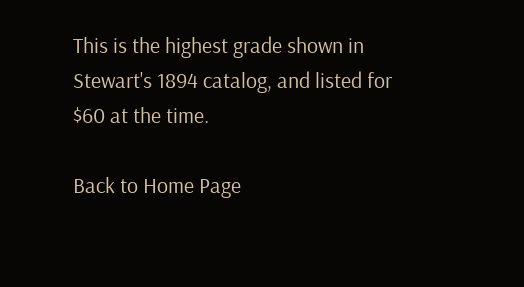This is the highest grade shown in Stewart's 1894 catalog, and listed for $60 at the time.

Back to Home Page